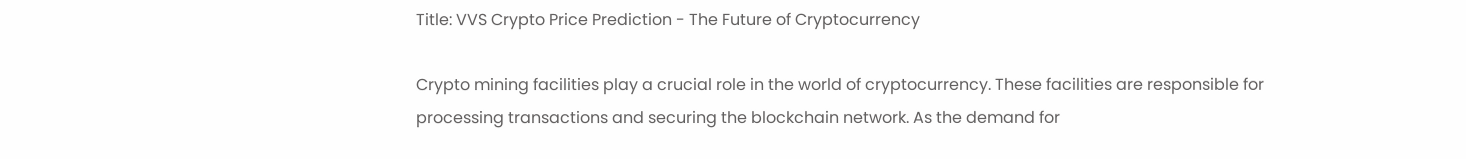Title: VVS Crypto Price Prediction - The Future of Cryptocurrency

Crypto mining facilities play a crucial role in the world of cryptocurrency. These facilities are responsible for processing transactions and securing the blockchain network. As the demand for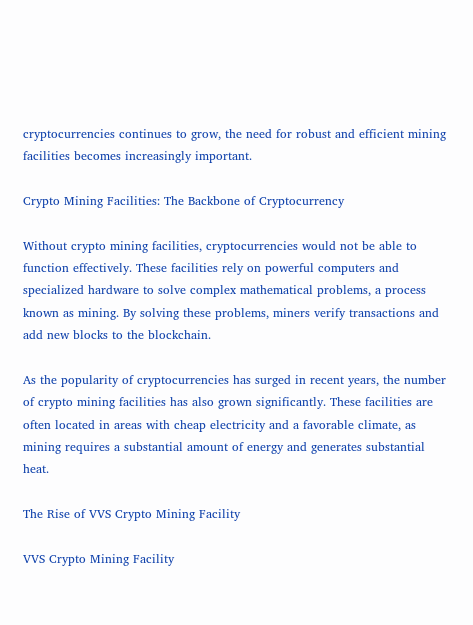cryptocurrencies continues to grow, the need for robust and efficient mining facilities becomes increasingly important.

Crypto Mining Facilities: The Backbone of Cryptocurrency

Without crypto mining facilities, cryptocurrencies would not be able to function effectively. These facilities rely on powerful computers and specialized hardware to solve complex mathematical problems, a process known as mining. By solving these problems, miners verify transactions and add new blocks to the blockchain.

As the popularity of cryptocurrencies has surged in recent years, the number of crypto mining facilities has also grown significantly. These facilities are often located in areas with cheap electricity and a favorable climate, as mining requires a substantial amount of energy and generates substantial heat.

The Rise of VVS Crypto Mining Facility

VVS Crypto Mining Facility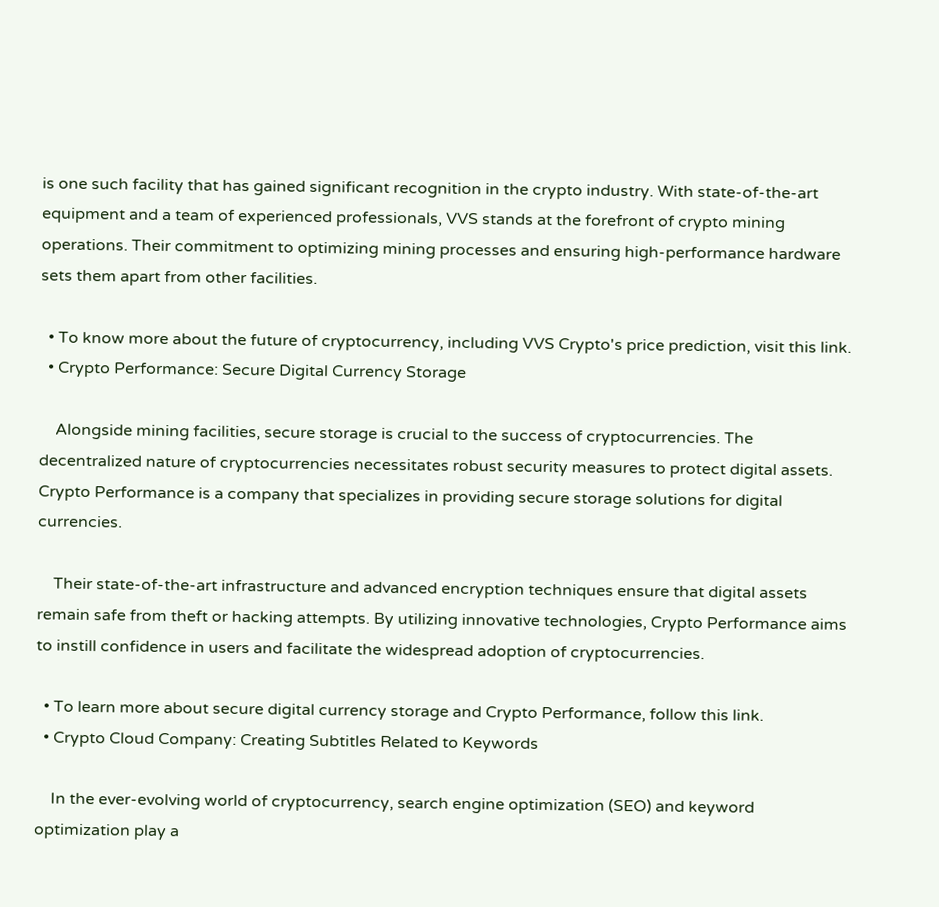is one such facility that has gained significant recognition in the crypto industry. With state-of-the-art equipment and a team of experienced professionals, VVS stands at the forefront of crypto mining operations. Their commitment to optimizing mining processes and ensuring high-performance hardware sets them apart from other facilities.

  • To know more about the future of cryptocurrency, including VVS Crypto's price prediction, visit this link.
  • Crypto Performance: Secure Digital Currency Storage

    Alongside mining facilities, secure storage is crucial to the success of cryptocurrencies. The decentralized nature of cryptocurrencies necessitates robust security measures to protect digital assets. Crypto Performance is a company that specializes in providing secure storage solutions for digital currencies.

    Their state-of-the-art infrastructure and advanced encryption techniques ensure that digital assets remain safe from theft or hacking attempts. By utilizing innovative technologies, Crypto Performance aims to instill confidence in users and facilitate the widespread adoption of cryptocurrencies.

  • To learn more about secure digital currency storage and Crypto Performance, follow this link.
  • Crypto Cloud Company: Creating Subtitles Related to Keywords

    In the ever-evolving world of cryptocurrency, search engine optimization (SEO) and keyword optimization play a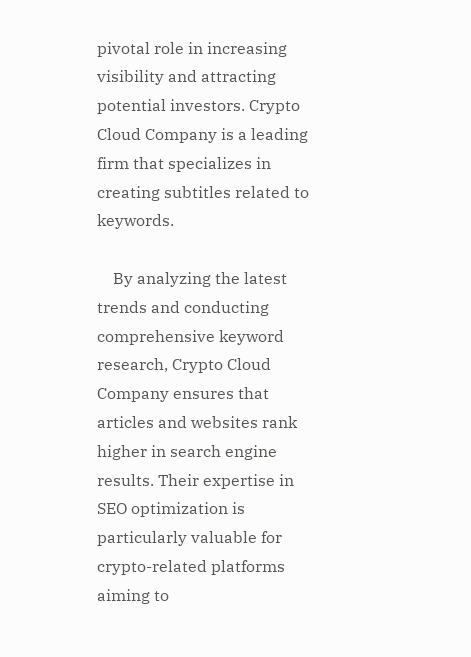pivotal role in increasing visibility and attracting potential investors. Crypto Cloud Company is a leading firm that specializes in creating subtitles related to keywords.

    By analyzing the latest trends and conducting comprehensive keyword research, Crypto Cloud Company ensures that articles and websites rank higher in search engine results. Their expertise in SEO optimization is particularly valuable for crypto-related platforms aiming to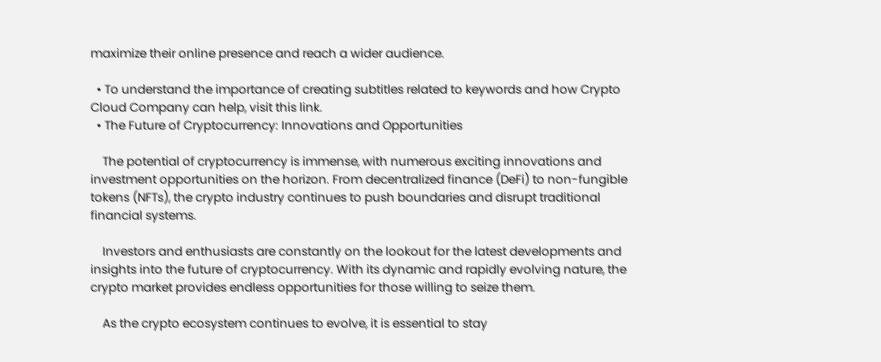maximize their online presence and reach a wider audience.

  • To understand the importance of creating subtitles related to keywords and how Crypto Cloud Company can help, visit this link.
  • The Future of Cryptocurrency: Innovations and Opportunities

    The potential of cryptocurrency is immense, with numerous exciting innovations and investment opportunities on the horizon. From decentralized finance (DeFi) to non-fungible tokens (NFTs), the crypto industry continues to push boundaries and disrupt traditional financial systems.

    Investors and enthusiasts are constantly on the lookout for the latest developments and insights into the future of cryptocurrency. With its dynamic and rapidly evolving nature, the crypto market provides endless opportunities for those willing to seize them.

    As the crypto ecosystem continues to evolve, it is essential to stay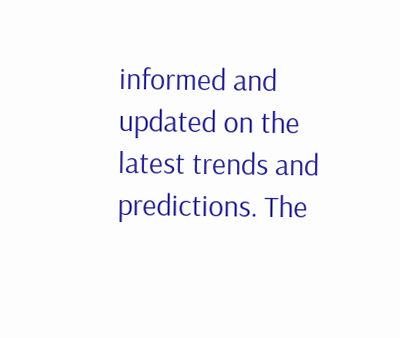informed and updated on the latest trends and predictions. The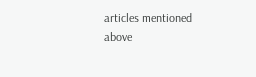articles mentioned above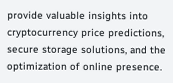provide valuable insights into cryptocurrency price predictions, secure storage solutions, and the optimization of online presence.